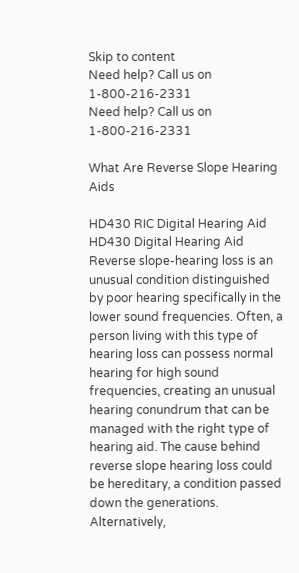Skip to content
Need help? Call us on 1-800-216-2331
Need help? Call us on 1-800-216-2331

What Are Reverse Slope Hearing Aids

HD430 RIC Digital Hearing Aid HD430 Digital Hearing Aid
Reverse slope-hearing loss is an unusual condition distinguished by poor hearing specifically in the lower sound frequencies. Often, a person living with this type of hearing loss can possess normal hearing for high sound frequencies, creating an unusual hearing conundrum that can be managed with the right type of hearing aid. The cause behind reverse slope hearing loss could be hereditary, a condition passed down the generations. Alternatively,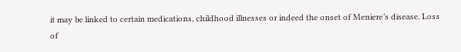it may be linked to certain medications, childhood illnesses or indeed the onset of Meniere’s disease. Loss of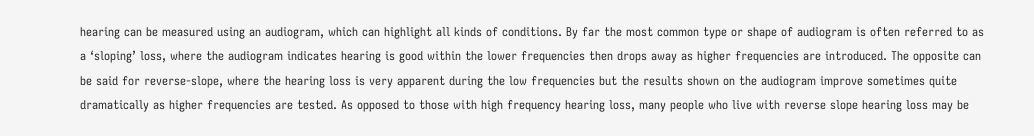hearing can be measured using an audiogram, which can highlight all kinds of conditions. By far the most common type or shape of audiogram is often referred to as a ‘sloping’ loss, where the audiogram indicates hearing is good within the lower frequencies then drops away as higher frequencies are introduced. The opposite can be said for reverse-slope, where the hearing loss is very apparent during the low frequencies but the results shown on the audiogram improve sometimes quite dramatically as higher frequencies are tested. As opposed to those with high frequency hearing loss, many people who live with reverse slope hearing loss may be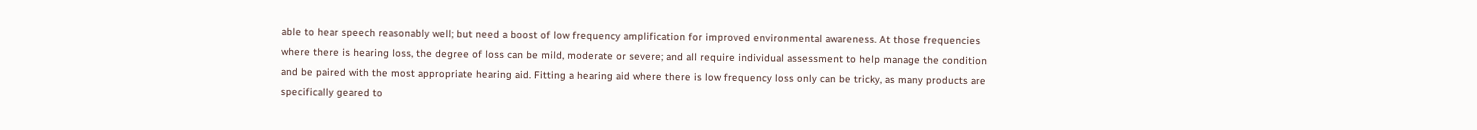able to hear speech reasonably well; but need a boost of low frequency amplification for improved environmental awareness. At those frequencies where there is hearing loss, the degree of loss can be mild, moderate or severe; and all require individual assessment to help manage the condition and be paired with the most appropriate hearing aid. Fitting a hearing aid where there is low frequency loss only can be tricky, as many products are specifically geared to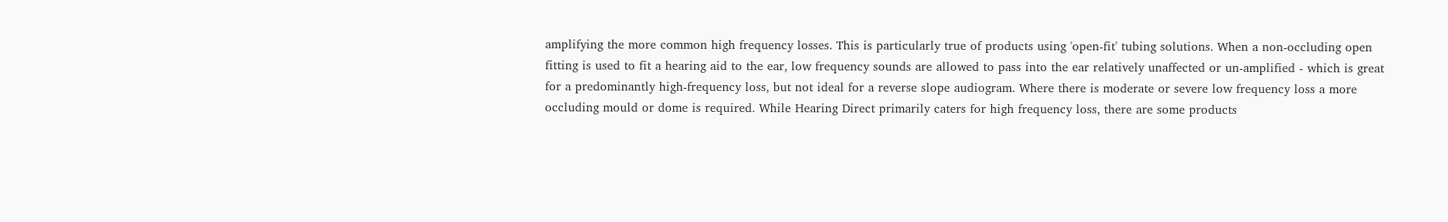amplifying the more common high frequency losses. This is particularly true of products using 'open-fit' tubing solutions. When a non-occluding open fitting is used to fit a hearing aid to the ear, low frequency sounds are allowed to pass into the ear relatively unaffected or un-amplified - which is great for a predominantly high-frequency loss, but not ideal for a reverse slope audiogram. Where there is moderate or severe low frequency loss a more occluding mould or dome is required. While Hearing Direct primarily caters for high frequency loss, there are some products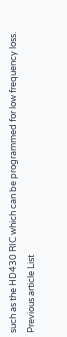such as the HD430 RIC which can be programmed for low frequency loss.
Previous article List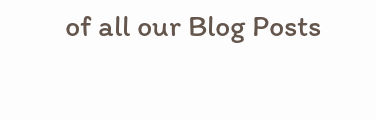of all our Blog Posts